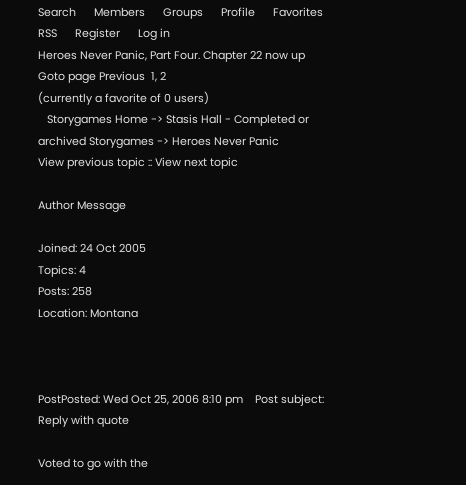Search      Members      Groups      Profile      Favorites      RSS      Register      Log in
Heroes Never Panic, Part Four. Chapter 22 now up
Goto page Previous  1, 2
(currently a favorite of 0 users)
   Storygames Home -> Stasis Hall - Completed or archived Storygames -> Heroes Never Panic
View previous topic :: View next topic

Author Message

Joined: 24 Oct 2005
Topics: 4
Posts: 258
Location: Montana



PostPosted: Wed Oct 25, 2006 8:10 pm    Post subject: Reply with quote

Voted to go with the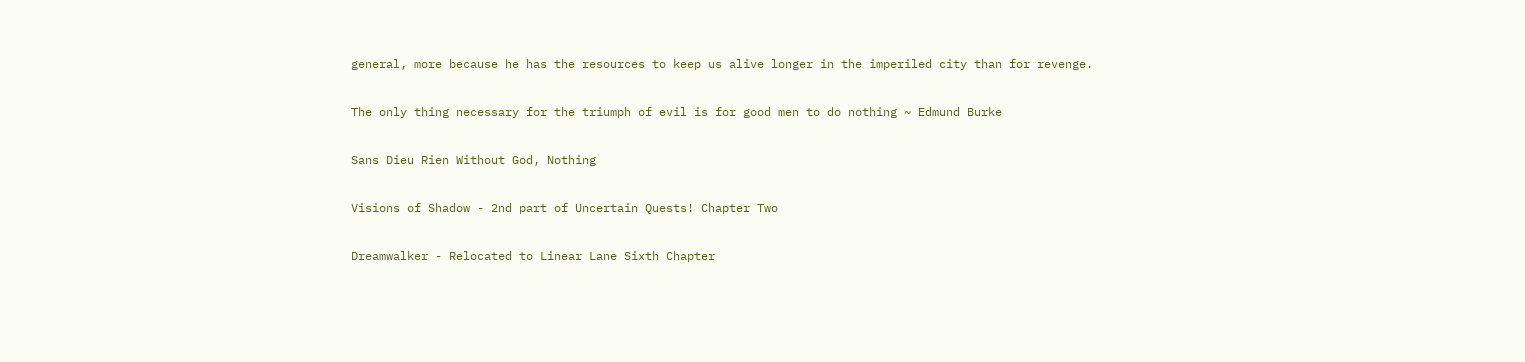general, more because he has the resources to keep us alive longer in the imperiled city than for revenge.

The only thing necessary for the triumph of evil is for good men to do nothing ~ Edmund Burke

Sans Dieu Rien Without God, Nothing

Visions of Shadow - 2nd part of Uncertain Quests! Chapter Two

Dreamwalker - Relocated to Linear Lane Sixth Chapter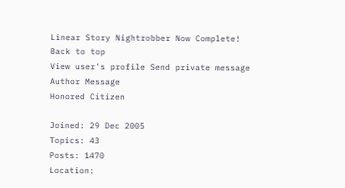Linear Story Nightrobber Now Complete!
Back to top
View user's profile Send private message
Author Message
Honored Citizen

Joined: 29 Dec 2005
Topics: 43
Posts: 1470
Location: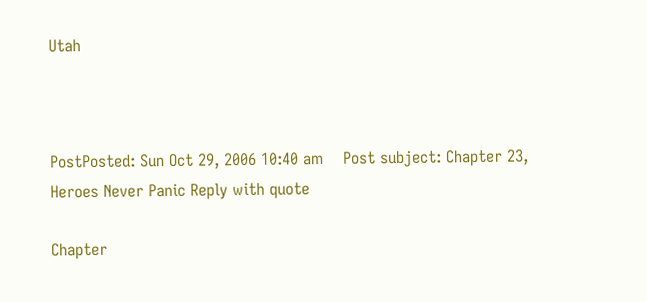Utah



PostPosted: Sun Oct 29, 2006 10:40 am    Post subject: Chapter 23, Heroes Never Panic Reply with quote

Chapter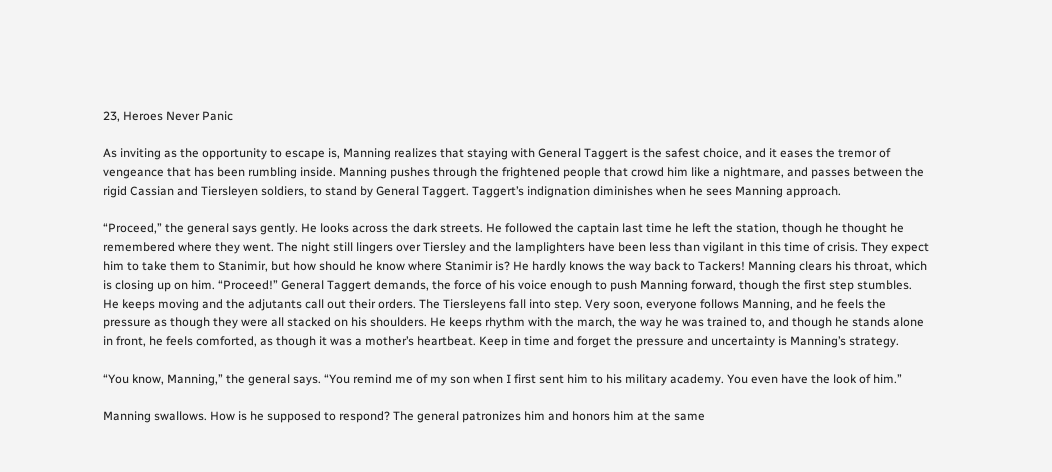23, Heroes Never Panic

As inviting as the opportunity to escape is, Manning realizes that staying with General Taggert is the safest choice, and it eases the tremor of vengeance that has been rumbling inside. Manning pushes through the frightened people that crowd him like a nightmare, and passes between the rigid Cassian and Tiersleyen soldiers, to stand by General Taggert. Taggert’s indignation diminishes when he sees Manning approach.

“Proceed,” the general says gently. He looks across the dark streets. He followed the captain last time he left the station, though he thought he remembered where they went. The night still lingers over Tiersley and the lamplighters have been less than vigilant in this time of crisis. They expect him to take them to Stanimir, but how should he know where Stanimir is? He hardly knows the way back to Tackers! Manning clears his throat, which is closing up on him. “Proceed!” General Taggert demands, the force of his voice enough to push Manning forward, though the first step stumbles. He keeps moving and the adjutants call out their orders. The Tiersleyens fall into step. Very soon, everyone follows Manning, and he feels the pressure as though they were all stacked on his shoulders. He keeps rhythm with the march, the way he was trained to, and though he stands alone in front, he feels comforted, as though it was a mother’s heartbeat. Keep in time and forget the pressure and uncertainty is Manning’s strategy.

“You know, Manning,” the general says. “You remind me of my son when I first sent him to his military academy. You even have the look of him.”

Manning swallows. How is he supposed to respond? The general patronizes him and honors him at the same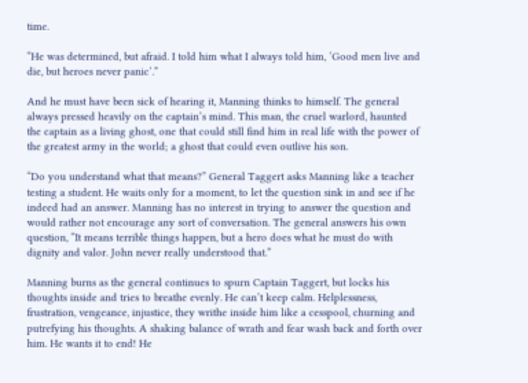time.

“He was determined, but afraid. I told him what I always told him, ‘Good men live and die, but heroes never panic’.”

And he must have been sick of hearing it, Manning thinks to himself. The general always pressed heavily on the captain’s mind. This man, the cruel warlord, haunted the captain as a living ghost, one that could still find him in real life with the power of the greatest army in the world; a ghost that could even outlive his son.

“Do you understand what that means?” General Taggert asks Manning like a teacher testing a student. He waits only for a moment, to let the question sink in and see if he indeed had an answer. Manning has no interest in trying to answer the question and would rather not encourage any sort of conversation. The general answers his own question, “It means terrible things happen, but a hero does what he must do with dignity and valor. John never really understood that.”

Manning burns as the general continues to spurn Captain Taggert, but locks his thoughts inside and tries to breathe evenly. He can’t keep calm. Helplessness, frustration, vengeance, injustice, they writhe inside him like a cesspool, churning and putrefying his thoughts. A shaking balance of wrath and fear wash back and forth over him. He wants it to end! He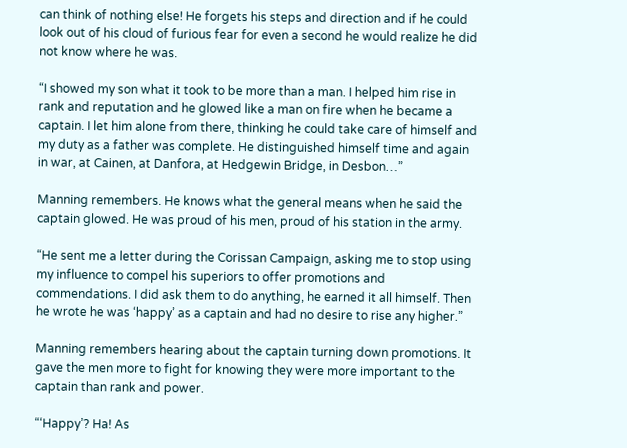can think of nothing else! He forgets his steps and direction and if he could look out of his cloud of furious fear for even a second he would realize he did not know where he was.

“I showed my son what it took to be more than a man. I helped him rise in rank and reputation and he glowed like a man on fire when he became a captain. I let him alone from there, thinking he could take care of himself and my duty as a father was complete. He distinguished himself time and again in war, at Cainen, at Danfora, at Hedgewin Bridge, in Desbon…”

Manning remembers. He knows what the general means when he said the captain glowed. He was proud of his men, proud of his station in the army.

“He sent me a letter during the Corissan Campaign, asking me to stop using my influence to compel his superiors to offer promotions and commendations. I did ask them to do anything, he earned it all himself. Then he wrote he was ‘happy’ as a captain and had no desire to rise any higher.”

Manning remembers hearing about the captain turning down promotions. It gave the men more to fight for knowing they were more important to the captain than rank and power.

“‘Happy’? Ha! As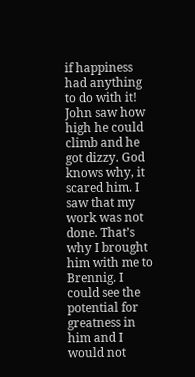if happiness had anything to do with it! John saw how high he could climb and he got dizzy. God knows why, it scared him. I saw that my work was not done. That’s why I brought him with me to Brennig. I could see the potential for greatness in him and I would not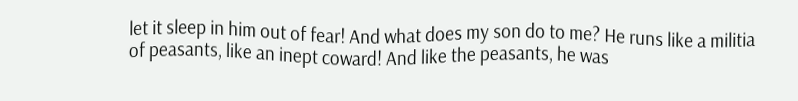let it sleep in him out of fear! And what does my son do to me? He runs like a militia of peasants, like an inept coward! And like the peasants, he was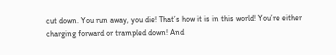cut down. You run away, you die! That’s how it is in this world! You’re either charging forward or trampled down! And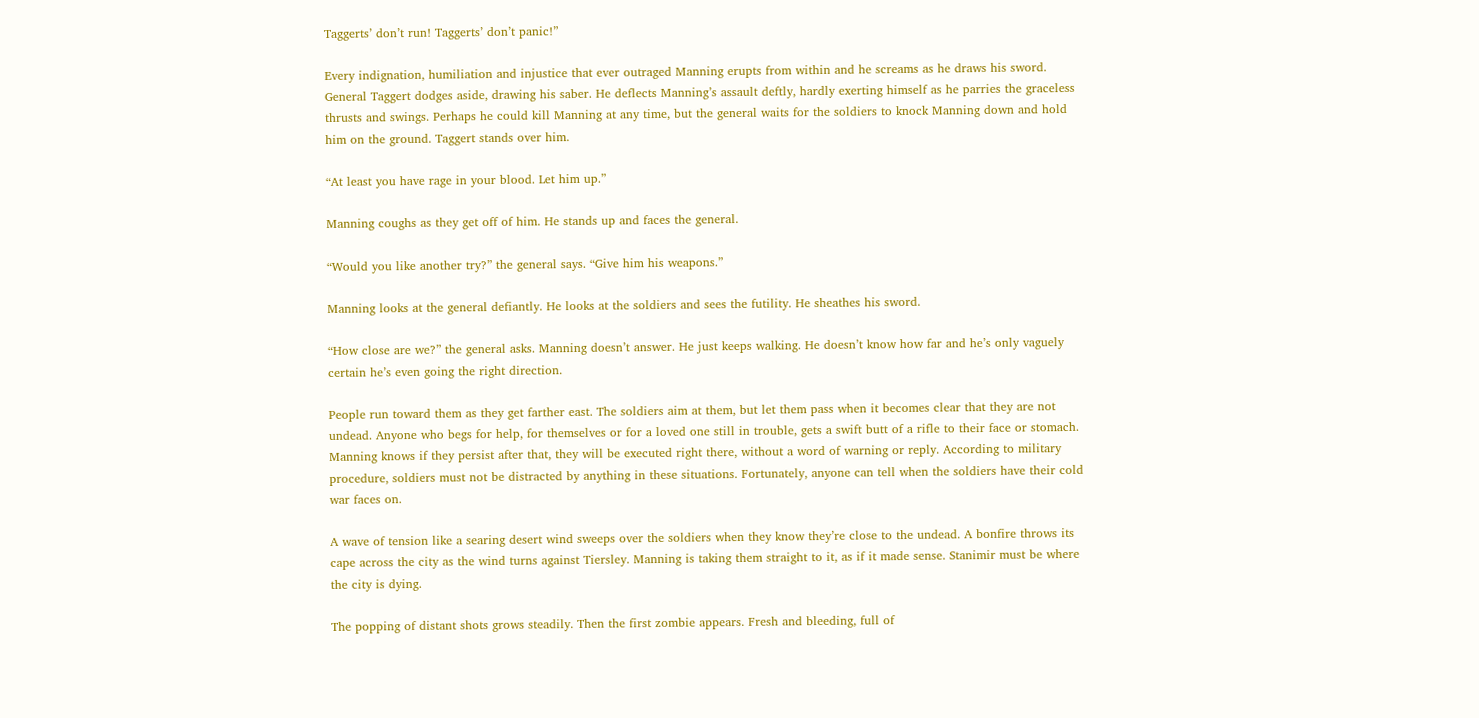Taggerts’ don’t run! Taggerts’ don’t panic!”

Every indignation, humiliation and injustice that ever outraged Manning erupts from within and he screams as he draws his sword. General Taggert dodges aside, drawing his saber. He deflects Manning’s assault deftly, hardly exerting himself as he parries the graceless thrusts and swings. Perhaps he could kill Manning at any time, but the general waits for the soldiers to knock Manning down and hold him on the ground. Taggert stands over him.

“At least you have rage in your blood. Let him up.”

Manning coughs as they get off of him. He stands up and faces the general.

“Would you like another try?” the general says. “Give him his weapons.”

Manning looks at the general defiantly. He looks at the soldiers and sees the futility. He sheathes his sword.

“How close are we?” the general asks. Manning doesn’t answer. He just keeps walking. He doesn’t know how far and he’s only vaguely certain he’s even going the right direction.

People run toward them as they get farther east. The soldiers aim at them, but let them pass when it becomes clear that they are not undead. Anyone who begs for help, for themselves or for a loved one still in trouble, gets a swift butt of a rifle to their face or stomach. Manning knows if they persist after that, they will be executed right there, without a word of warning or reply. According to military procedure, soldiers must not be distracted by anything in these situations. Fortunately, anyone can tell when the soldiers have their cold war faces on.

A wave of tension like a searing desert wind sweeps over the soldiers when they know they’re close to the undead. A bonfire throws its cape across the city as the wind turns against Tiersley. Manning is taking them straight to it, as if it made sense. Stanimir must be where the city is dying.

The popping of distant shots grows steadily. Then the first zombie appears. Fresh and bleeding, full of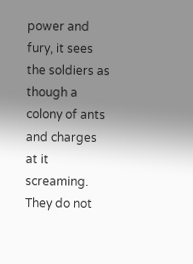power and fury, it sees the soldiers as though a colony of ants and charges at it screaming. They do not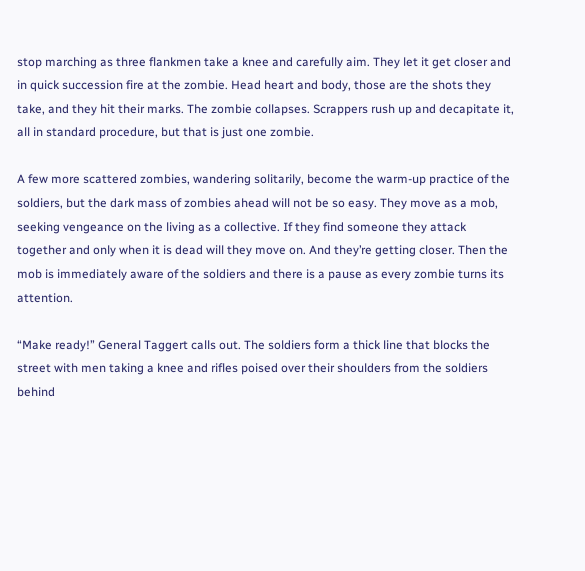stop marching as three flankmen take a knee and carefully aim. They let it get closer and in quick succession fire at the zombie. Head heart and body, those are the shots they take, and they hit their marks. The zombie collapses. Scrappers rush up and decapitate it, all in standard procedure, but that is just one zombie.

A few more scattered zombies, wandering solitarily, become the warm-up practice of the soldiers, but the dark mass of zombies ahead will not be so easy. They move as a mob, seeking vengeance on the living as a collective. If they find someone they attack together and only when it is dead will they move on. And they’re getting closer. Then the mob is immediately aware of the soldiers and there is a pause as every zombie turns its attention.

“Make ready!” General Taggert calls out. The soldiers form a thick line that blocks the street with men taking a knee and rifles poised over their shoulders from the soldiers behind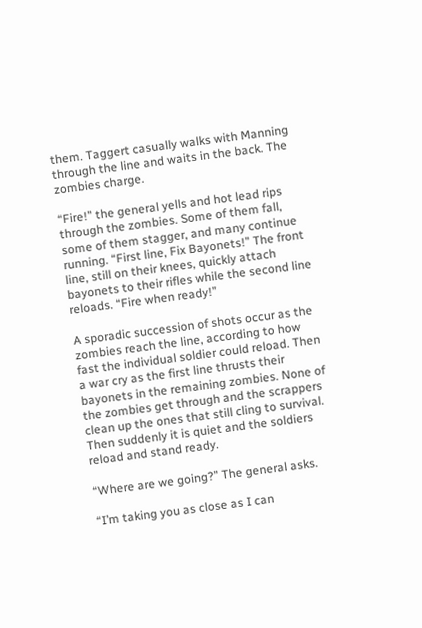them. Taggert casually walks with Manning through the line and waits in the back. The zombies charge.

“Fire!” the general yells and hot lead rips through the zombies. Some of them fall, some of them stagger, and many continue running. “First line, Fix Bayonets!” The front line, still on their knees, quickly attach bayonets to their rifles while the second line reloads. “Fire when ready!”

A sporadic succession of shots occur as the zombies reach the line, according to how fast the individual soldier could reload. Then a war cry as the first line thrusts their bayonets in the remaining zombies. None of the zombies get through and the scrappers clean up the ones that still cling to survival. Then suddenly it is quiet and the soldiers reload and stand ready.

“Where are we going?” The general asks.

“I’m taking you as close as I can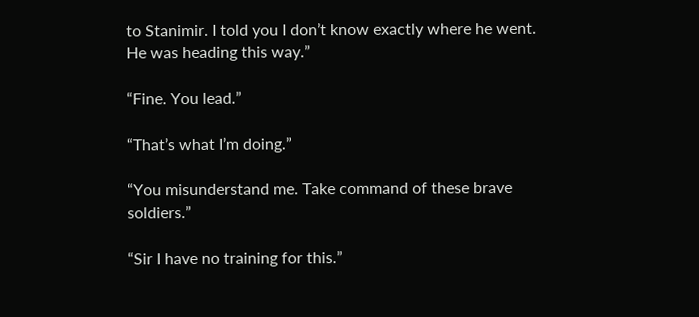to Stanimir. I told you I don’t know exactly where he went. He was heading this way.”

“Fine. You lead.”

“That’s what I’m doing.”

“You misunderstand me. Take command of these brave soldiers.”

“Sir I have no training for this.”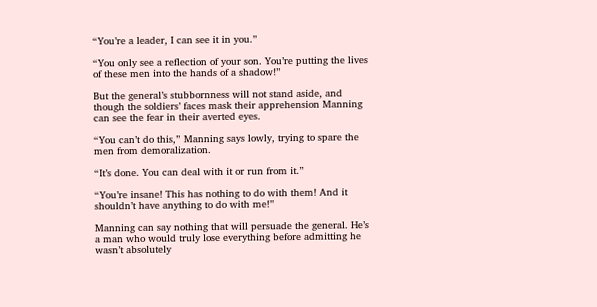“You’re a leader, I can see it in you.”

“You only see a reflection of your son. You’re putting the lives of these men into the hands of a shadow!”

But the general’s stubbornness will not stand aside, and though the soldiers’ faces mask their apprehension Manning can see the fear in their averted eyes.

“You can’t do this,” Manning says lowly, trying to spare the men from demoralization.

“It’s done. You can deal with it or run from it.”

“You’re insane! This has nothing to do with them! And it shouldn’t have anything to do with me!”

Manning can say nothing that will persuade the general. He’s a man who would truly lose everything before admitting he wasn’t absolutely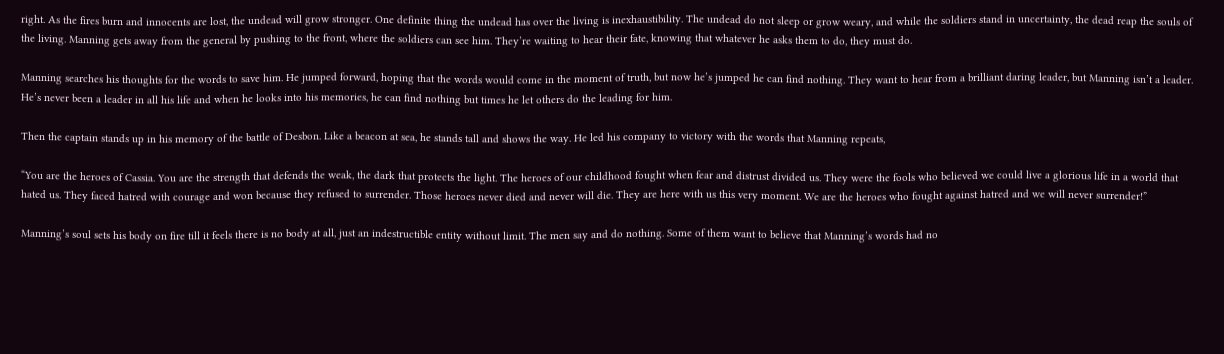right. As the fires burn and innocents are lost, the undead will grow stronger. One definite thing the undead has over the living is inexhaustibility. The undead do not sleep or grow weary, and while the soldiers stand in uncertainty, the dead reap the souls of the living. Manning gets away from the general by pushing to the front, where the soldiers can see him. They’re waiting to hear their fate, knowing that whatever he asks them to do, they must do.

Manning searches his thoughts for the words to save him. He jumped forward, hoping that the words would come in the moment of truth, but now he’s jumped he can find nothing. They want to hear from a brilliant daring leader, but Manning isn’t a leader. He’s never been a leader in all his life and when he looks into his memories, he can find nothing but times he let others do the leading for him.

Then the captain stands up in his memory of the battle of Desbon. Like a beacon at sea, he stands tall and shows the way. He led his company to victory with the words that Manning repeats,

“You are the heroes of Cassia. You are the strength that defends the weak, the dark that protects the light. The heroes of our childhood fought when fear and distrust divided us. They were the fools who believed we could live a glorious life in a world that hated us. They faced hatred with courage and won because they refused to surrender. Those heroes never died and never will die. They are here with us this very moment. We are the heroes who fought against hatred and we will never surrender!”

Manning’s soul sets his body on fire till it feels there is no body at all, just an indestructible entity without limit. The men say and do nothing. Some of them want to believe that Manning’s words had no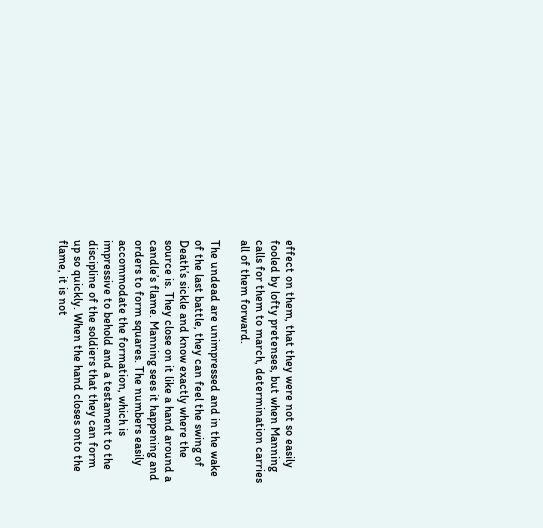effect on them, that they were not so easily fooled by lofty pretenses, but when Manning calls for them to march, determination carries all of them forward.

The undead are unimpressed and in the wake of the last battle, they can feel the swing of Death’s sickle and know exactly where the source is. They close on it like a hand around a candle’s flame. Manning sees it happening and orders to form squares. The numbers easily accommodate the formation, which is impressive to behold and a testament to the discipline of the soldiers that they can form up so quickly. When the hand closes onto the flame, it is not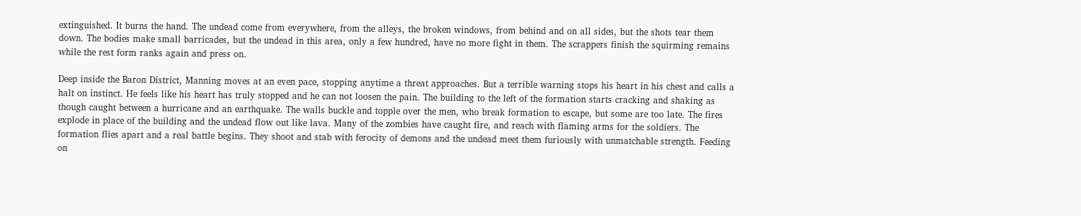extinguished. It burns the hand. The undead come from everywhere, from the alleys, the broken windows, from behind and on all sides, but the shots tear them down. The bodies make small barricades, but the undead in this area, only a few hundred, have no more fight in them. The scrappers finish the squirming remains while the rest form ranks again and press on.

Deep inside the Baron District, Manning moves at an even pace, stopping anytime a threat approaches. But a terrible warning stops his heart in his chest and calls a halt on instinct. He feels like his heart has truly stopped and he can not loosen the pain. The building to the left of the formation starts cracking and shaking as though caught between a hurricane and an earthquake. The walls buckle and topple over the men, who break formation to escape, but some are too late. The fires explode in place of the building and the undead flow out like lava. Many of the zombies have caught fire, and reach with flaming arms for the soldiers. The formation flies apart and a real battle begins. They shoot and stab with ferocity of demons and the undead meet them furiously with unmatchable strength. Feeding on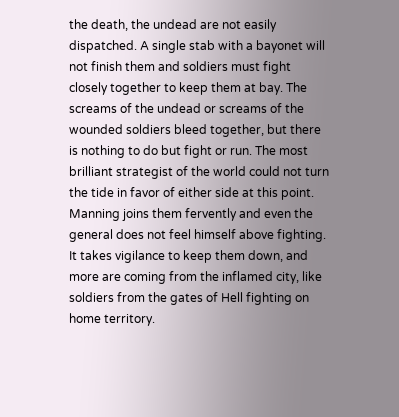the death, the undead are not easily dispatched. A single stab with a bayonet will not finish them and soldiers must fight closely together to keep them at bay. The screams of the undead or screams of the wounded soldiers bleed together, but there is nothing to do but fight or run. The most brilliant strategist of the world could not turn the tide in favor of either side at this point. Manning joins them fervently and even the general does not feel himself above fighting. It takes vigilance to keep them down, and more are coming from the inflamed city, like soldiers from the gates of Hell fighting on home territory.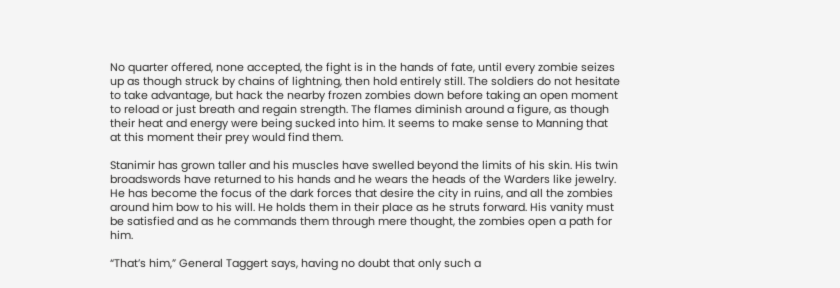No quarter offered, none accepted, the fight is in the hands of fate, until every zombie seizes up as though struck by chains of lightning, then hold entirely still. The soldiers do not hesitate to take advantage, but hack the nearby frozen zombies down before taking an open moment to reload or just breath and regain strength. The flames diminish around a figure, as though their heat and energy were being sucked into him. It seems to make sense to Manning that at this moment their prey would find them.

Stanimir has grown taller and his muscles have swelled beyond the limits of his skin. His twin broadswords have returned to his hands and he wears the heads of the Warders like jewelry. He has become the focus of the dark forces that desire the city in ruins, and all the zombies around him bow to his will. He holds them in their place as he struts forward. His vanity must be satisfied and as he commands them through mere thought, the zombies open a path for him.

“That’s him,” General Taggert says, having no doubt that only such a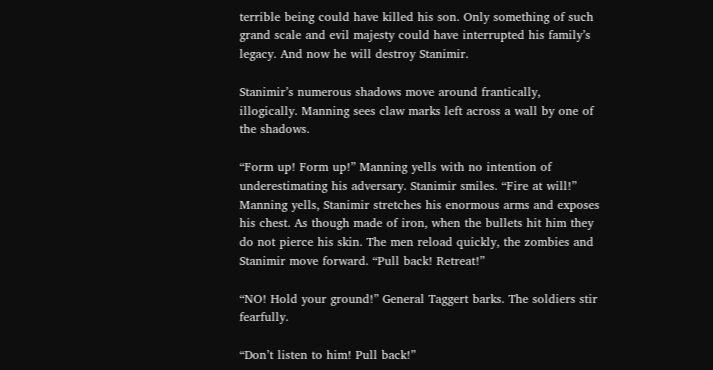terrible being could have killed his son. Only something of such grand scale and evil majesty could have interrupted his family’s legacy. And now he will destroy Stanimir.

Stanimir’s numerous shadows move around frantically, illogically. Manning sees claw marks left across a wall by one of the shadows.

“Form up! Form up!” Manning yells with no intention of underestimating his adversary. Stanimir smiles. “Fire at will!” Manning yells, Stanimir stretches his enormous arms and exposes his chest. As though made of iron, when the bullets hit him they do not pierce his skin. The men reload quickly, the zombies and Stanimir move forward. “Pull back! Retreat!”

“NO! Hold your ground!” General Taggert barks. The soldiers stir fearfully.

“Don’t listen to him! Pull back!”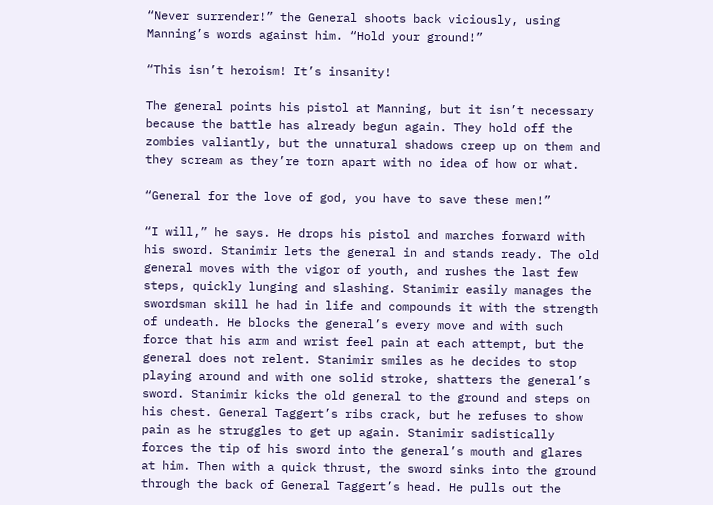“Never surrender!” the General shoots back viciously, using Manning’s words against him. “Hold your ground!”

“This isn’t heroism! It’s insanity!

The general points his pistol at Manning, but it isn’t necessary because the battle has already begun again. They hold off the zombies valiantly, but the unnatural shadows creep up on them and they scream as they’re torn apart with no idea of how or what.

“General for the love of god, you have to save these men!”

“I will,” he says. He drops his pistol and marches forward with his sword. Stanimir lets the general in and stands ready. The old general moves with the vigor of youth, and rushes the last few steps, quickly lunging and slashing. Stanimir easily manages the swordsman skill he had in life and compounds it with the strength of undeath. He blocks the general’s every move and with such force that his arm and wrist feel pain at each attempt, but the general does not relent. Stanimir smiles as he decides to stop playing around and with one solid stroke, shatters the general’s sword. Stanimir kicks the old general to the ground and steps on his chest. General Taggert’s ribs crack, but he refuses to show pain as he struggles to get up again. Stanimir sadistically forces the tip of his sword into the general’s mouth and glares at him. Then with a quick thrust, the sword sinks into the ground through the back of General Taggert’s head. He pulls out the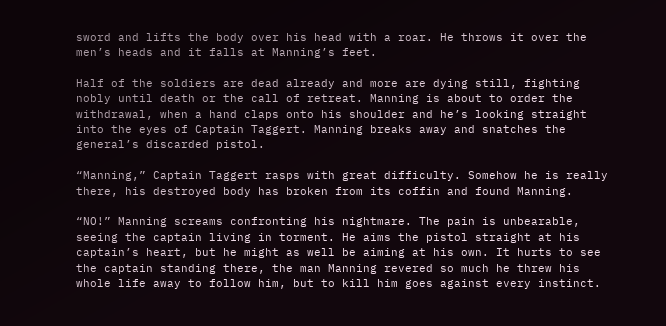sword and lifts the body over his head with a roar. He throws it over the men’s heads and it falls at Manning’s feet.

Half of the soldiers are dead already and more are dying still, fighting nobly until death or the call of retreat. Manning is about to order the withdrawal, when a hand claps onto his shoulder and he’s looking straight into the eyes of Captain Taggert. Manning breaks away and snatches the general’s discarded pistol.

“Manning,” Captain Taggert rasps with great difficulty. Somehow he is really there, his destroyed body has broken from its coffin and found Manning.

“NO!” Manning screams confronting his nightmare. The pain is unbearable, seeing the captain living in torment. He aims the pistol straight at his captain’s heart, but he might as well be aiming at his own. It hurts to see the captain standing there, the man Manning revered so much he threw his whole life away to follow him, but to kill him goes against every instinct.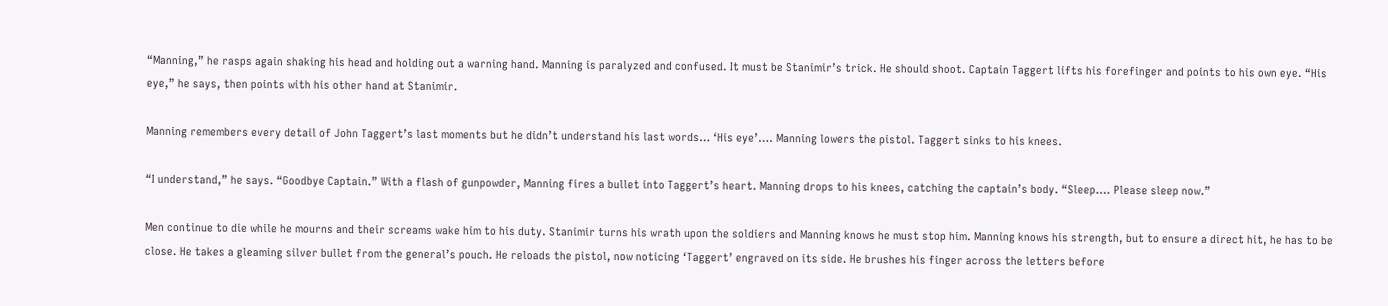“Manning,” he rasps again shaking his head and holding out a warning hand. Manning is paralyzed and confused. It must be Stanimir’s trick. He should shoot. Captain Taggert lifts his forefinger and points to his own eye. “His eye,” he says, then points with his other hand at Stanimir.

Manning remembers every detail of John Taggert’s last moments but he didn’t understand his last words… ‘His eye’…. Manning lowers the pistol. Taggert sinks to his knees.

“I understand,” he says. “Goodbye Captain.” With a flash of gunpowder, Manning fires a bullet into Taggert’s heart. Manning drops to his knees, catching the captain’s body. “Sleep…. Please sleep now.”

Men continue to die while he mourns and their screams wake him to his duty. Stanimir turns his wrath upon the soldiers and Manning knows he must stop him. Manning knows his strength, but to ensure a direct hit, he has to be close. He takes a gleaming silver bullet from the general’s pouch. He reloads the pistol, now noticing ‘Taggert’ engraved on its side. He brushes his finger across the letters before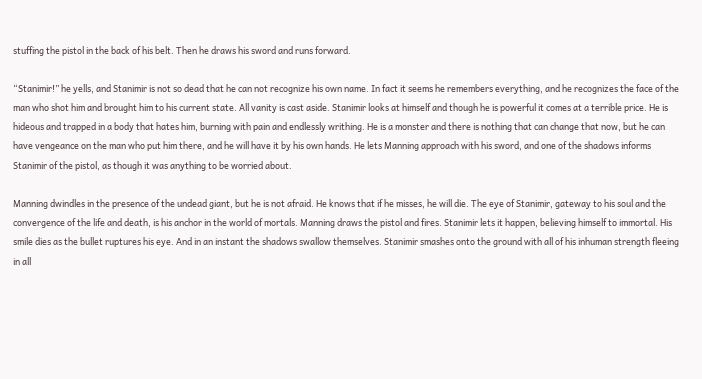stuffing the pistol in the back of his belt. Then he draws his sword and runs forward.

“Stanimir!” he yells, and Stanimir is not so dead that he can not recognize his own name. In fact it seems he remembers everything, and he recognizes the face of the man who shot him and brought him to his current state. All vanity is cast aside. Stanimir looks at himself and though he is powerful it comes at a terrible price. He is hideous and trapped in a body that hates him, burning with pain and endlessly writhing. He is a monster and there is nothing that can change that now, but he can have vengeance on the man who put him there, and he will have it by his own hands. He lets Manning approach with his sword, and one of the shadows informs Stanimir of the pistol, as though it was anything to be worried about.

Manning dwindles in the presence of the undead giant, but he is not afraid. He knows that if he misses, he will die. The eye of Stanimir, gateway to his soul and the convergence of the life and death, is his anchor in the world of mortals. Manning draws the pistol and fires. Stanimir lets it happen, believing himself to immortal. His smile dies as the bullet ruptures his eye. And in an instant the shadows swallow themselves. Stanimir smashes onto the ground with all of his inhuman strength fleeing in all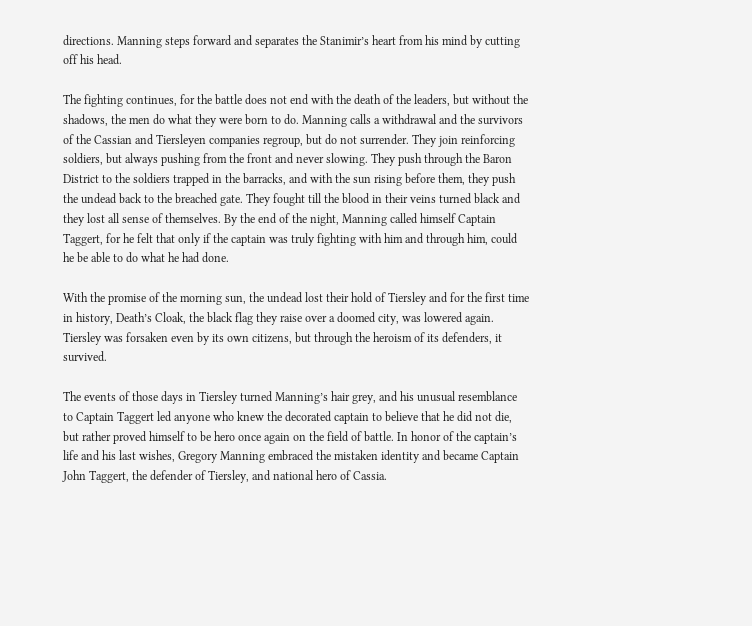directions. Manning steps forward and separates the Stanimir’s heart from his mind by cutting off his head.

The fighting continues, for the battle does not end with the death of the leaders, but without the shadows, the men do what they were born to do. Manning calls a withdrawal and the survivors of the Cassian and Tiersleyen companies regroup, but do not surrender. They join reinforcing soldiers, but always pushing from the front and never slowing. They push through the Baron District to the soldiers trapped in the barracks, and with the sun rising before them, they push the undead back to the breached gate. They fought till the blood in their veins turned black and they lost all sense of themselves. By the end of the night, Manning called himself Captain Taggert, for he felt that only if the captain was truly fighting with him and through him, could he be able to do what he had done.

With the promise of the morning sun, the undead lost their hold of Tiersley and for the first time in history, Death’s Cloak, the black flag they raise over a doomed city, was lowered again. Tiersley was forsaken even by its own citizens, but through the heroism of its defenders, it survived.

The events of those days in Tiersley turned Manning’s hair grey, and his unusual resemblance to Captain Taggert led anyone who knew the decorated captain to believe that he did not die, but rather proved himself to be hero once again on the field of battle. In honor of the captain’s life and his last wishes, Gregory Manning embraced the mistaken identity and became Captain John Taggert, the defender of Tiersley, and national hero of Cassia.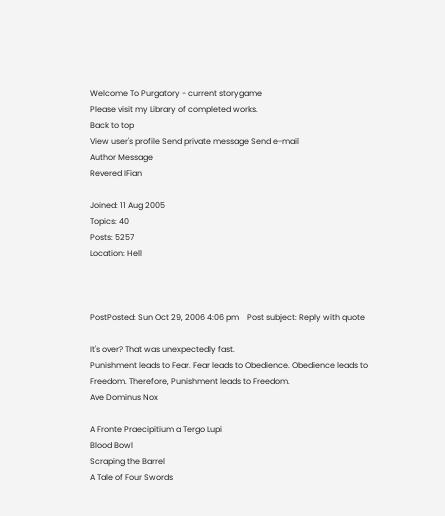Welcome To Purgatory - current storygame
Please visit my Library of completed works.
Back to top
View user's profile Send private message Send e-mail
Author Message
Revered IFian

Joined: 11 Aug 2005
Topics: 40
Posts: 5257
Location: Hell



PostPosted: Sun Oct 29, 2006 4:06 pm    Post subject: Reply with quote

It's over? That was unexpectedly fast.
Punishment leads to Fear. Fear leads to Obedience. Obedience leads to Freedom. Therefore, Punishment leads to Freedom.
Ave Dominus Nox

A Fronte Praecipitium a Tergo Lupi
Blood Bowl
Scraping the Barrel
A Tale of Four Swords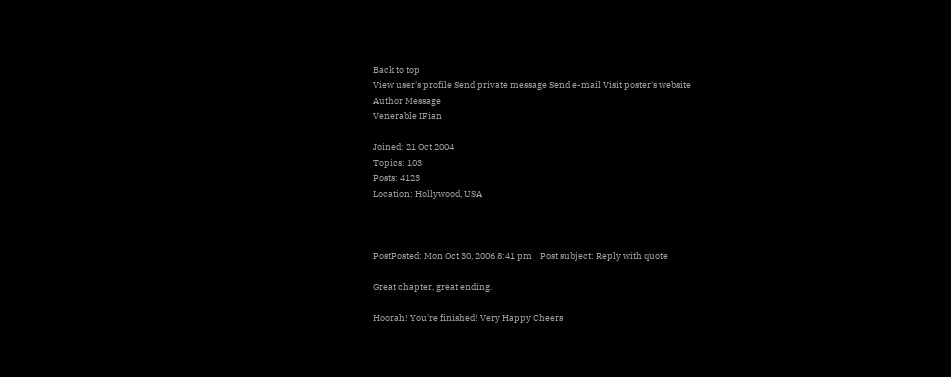Back to top
View user's profile Send private message Send e-mail Visit poster's website
Author Message
Venerable IFian

Joined: 21 Oct 2004
Topics: 103
Posts: 4123
Location: Hollywood, USA



PostPosted: Mon Oct 30, 2006 8:41 pm    Post subject: Reply with quote

Great chapter, great ending.

Hoorah! You're finished! Very Happy Cheers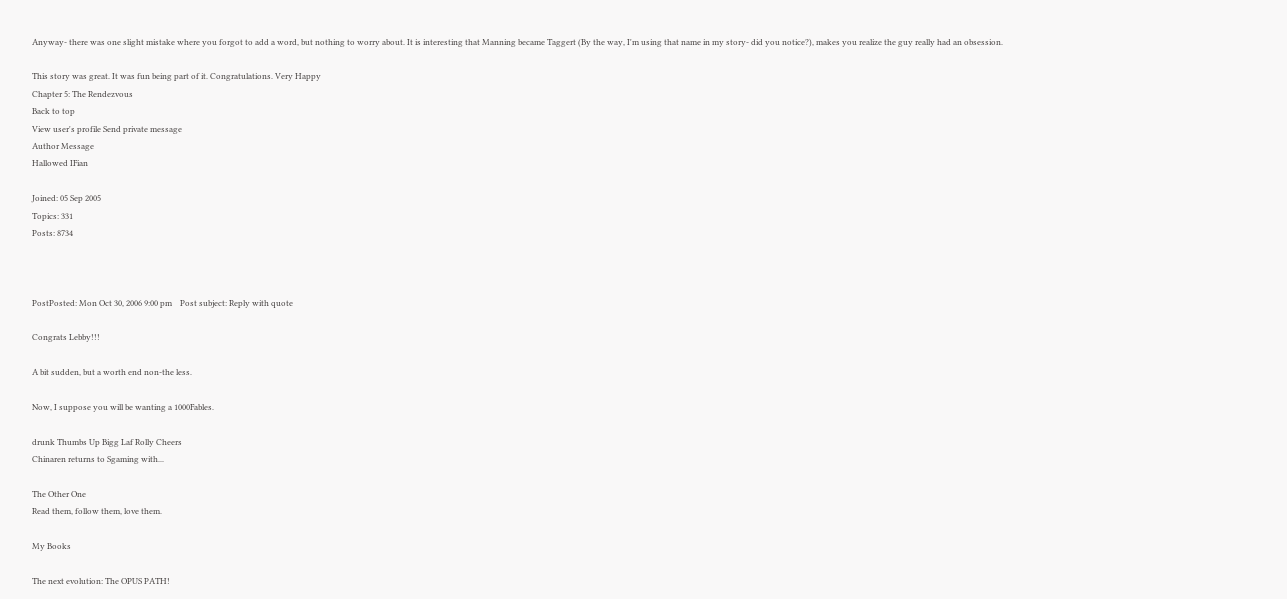Anyway- there was one slight mistake where you forgot to add a word, but nothing to worry about. It is interesting that Manning became Taggert (By the way, I'm using that name in my story- did you notice?), makes you realize the guy really had an obsession.

This story was great. It was fun being part of it. Congratulations. Very Happy
Chapter 5: The Rendezvous
Back to top
View user's profile Send private message
Author Message
Hallowed IFian

Joined: 05 Sep 2005
Topics: 331
Posts: 8734



PostPosted: Mon Oct 30, 2006 9:00 pm    Post subject: Reply with quote

Congrats Lebby!!!

A bit sudden, but a worth end non-the less.

Now, I suppose you will be wanting a 1000Fables.

drunk Thumbs Up Bigg Laf Rolly Cheers
Chinaren returns to Sgaming with...

The Other One
Read them, follow them, love them.

My Books

The next evolution: The OPUS PATH!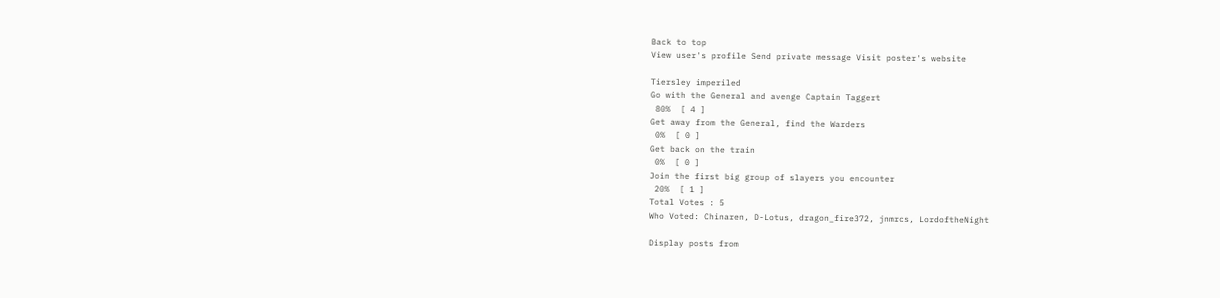Back to top
View user's profile Send private message Visit poster's website

Tiersley imperiled
Go with the General and avenge Captain Taggert
 80%  [ 4 ]
Get away from the General, find the Warders
 0%  [ 0 ]
Get back on the train
 0%  [ 0 ]
Join the first big group of slayers you encounter
 20%  [ 1 ]
Total Votes : 5
Who Voted: Chinaren, D-Lotus, dragon_fire372, jnmrcs, LordoftheNight

Display posts from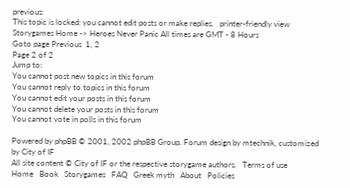previous:
This topic is locked: you cannot edit posts or make replies.   printer-friendly view    Storygames Home -> Heroes Never Panic All times are GMT - 8 Hours
Goto page Previous  1, 2
Page 2 of 2
Jump to:
You cannot post new topics in this forum
You cannot reply to topics in this forum
You cannot edit your posts in this forum
You cannot delete your posts in this forum
You cannot vote in polls in this forum

Powered by phpBB © 2001, 2002 phpBB Group. Forum design by mtechnik, customized by City of IF
All site content © City of IF or the respective storygame authors.   Terms of use
Home   Book   Storygames   FAQ   Greek myth   About   Policies